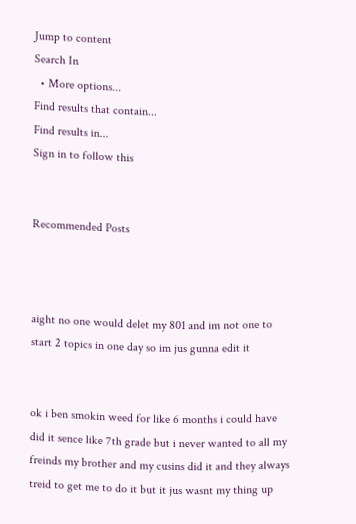Jump to content
Search In
  • More options...
Find results that contain...
Find results in...
Sign in to follow this


Recommended Posts



aight no one would delet my 801 and im not one to start 2 topics in one day so im jus gunna edit it


ok i ben smokin weed for like 6 months i could have did it sence like 7th grade but i never wanted to all my freinds my brother and my cusins did it and they always treid to get me to do it but it jus wasnt my thing up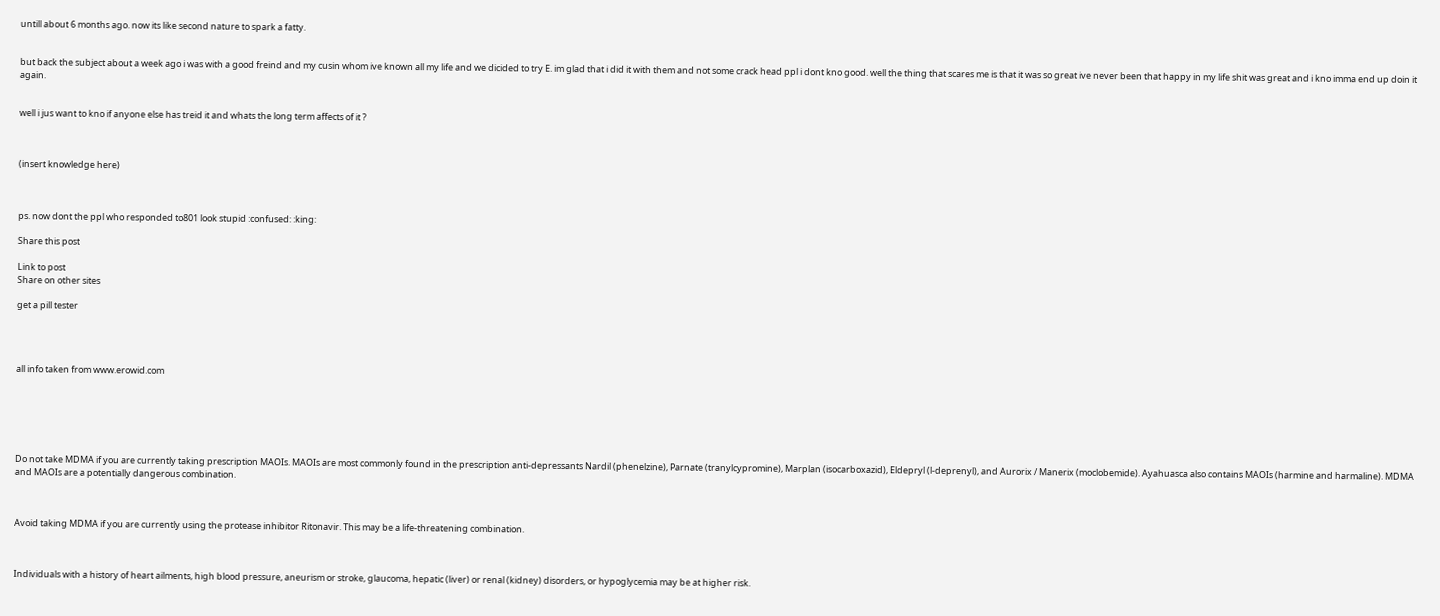untill about 6 months ago. now its like second nature to spark a fatty.


but back the subject about a week ago i was with a good freind and my cusin whom ive known all my life and we dicided to try E. im glad that i did it with them and not some crack head ppl i dont kno good. well the thing that scares me is that it was so great ive never been that happy in my life shit was great and i kno imma end up doin it again.


well i jus want to kno if anyone else has treid it and whats the long term affects of it ?



(insert knowledge here)



ps. now dont the ppl who responded to801 look stupid :confused: :king:

Share this post

Link to post
Share on other sites

get a pill tester




all info taken from www.erowid.com






Do not take MDMA if you are currently taking prescription MAOIs. MAOIs are most commonly found in the prescription anti-depressants Nardil (phenelzine), Parnate (tranylcypromine), Marplan (isocarboxazid), Eldepryl (l-deprenyl), and Aurorix / Manerix (moclobemide). Ayahuasca also contains MAOIs (harmine and harmaline). MDMA and MAOIs are a potentially dangerous combination.



Avoid taking MDMA if you are currently using the protease inhibitor Ritonavir. This may be a life-threatening combination.



Individuals with a history of heart ailments, high blood pressure, aneurism or stroke, glaucoma, hepatic (liver) or renal (kidney) disorders, or hypoglycemia may be at higher risk.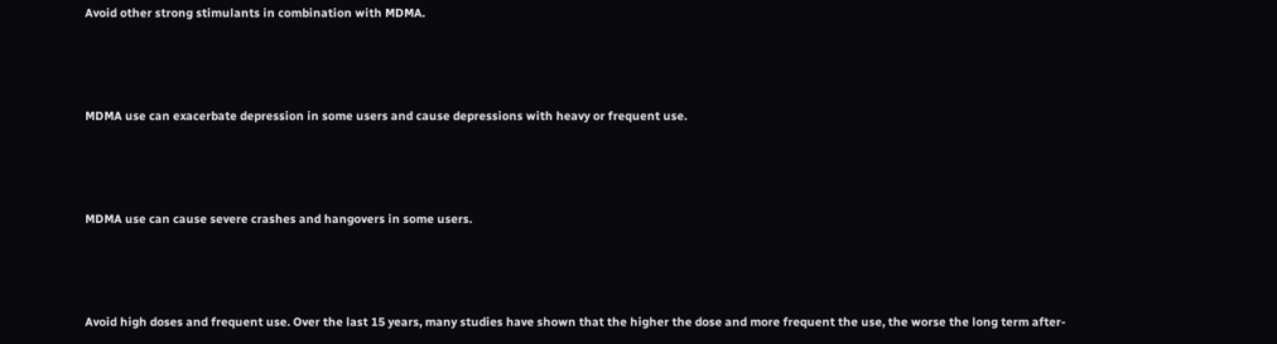Avoid other strong stimulants in combination with MDMA.



MDMA use can exacerbate depression in some users and cause depressions with heavy or frequent use.



MDMA use can cause severe crashes and hangovers in some users.



Avoid high doses and frequent use. Over the last 15 years, many studies have shown that the higher the dose and more frequent the use, the worse the long term after-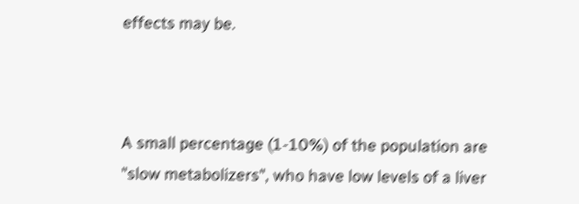effects may be.



A small percentage (1-10%) of the population are "slow metabolizers", who have low levels of a liver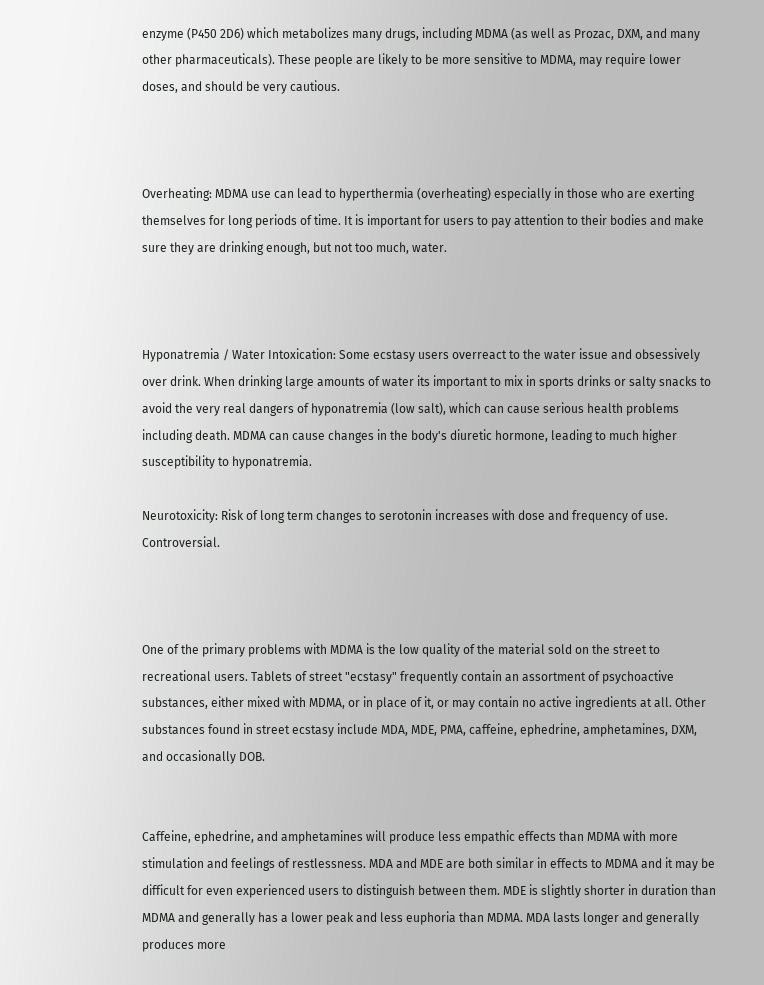enzyme (P450 2D6) which metabolizes many drugs, including MDMA (as well as Prozac, DXM, and many other pharmaceuticals). These people are likely to be more sensitive to MDMA, may require lower doses, and should be very cautious.



Overheating: MDMA use can lead to hyperthermia (overheating) especially in those who are exerting themselves for long periods of time. It is important for users to pay attention to their bodies and make sure they are drinking enough, but not too much, water.



Hyponatremia / Water Intoxication: Some ecstasy users overreact to the water issue and obsessively over drink. When drinking large amounts of water its important to mix in sports drinks or salty snacks to avoid the very real dangers of hyponatremia (low salt), which can cause serious health problems including death. MDMA can cause changes in the body's diuretic hormone, leading to much higher susceptibility to hyponatremia.

Neurotoxicity: Risk of long term changes to serotonin increases with dose and frequency of use. Controversial.



One of the primary problems with MDMA is the low quality of the material sold on the street to recreational users. Tablets of street "ecstasy" frequently contain an assortment of psychoactive substances, either mixed with MDMA, or in place of it, or may contain no active ingredients at all. Other substances found in street ecstasy include MDA, MDE, PMA, caffeine, ephedrine, amphetamines, DXM, and occasionally DOB.


Caffeine, ephedrine, and amphetamines will produce less empathic effects than MDMA with more stimulation and feelings of restlessness. MDA and MDE are both similar in effects to MDMA and it may be difficult for even experienced users to distinguish between them. MDE is slightly shorter in duration than MDMA and generally has a lower peak and less euphoria than MDMA. MDA lasts longer and generally produces more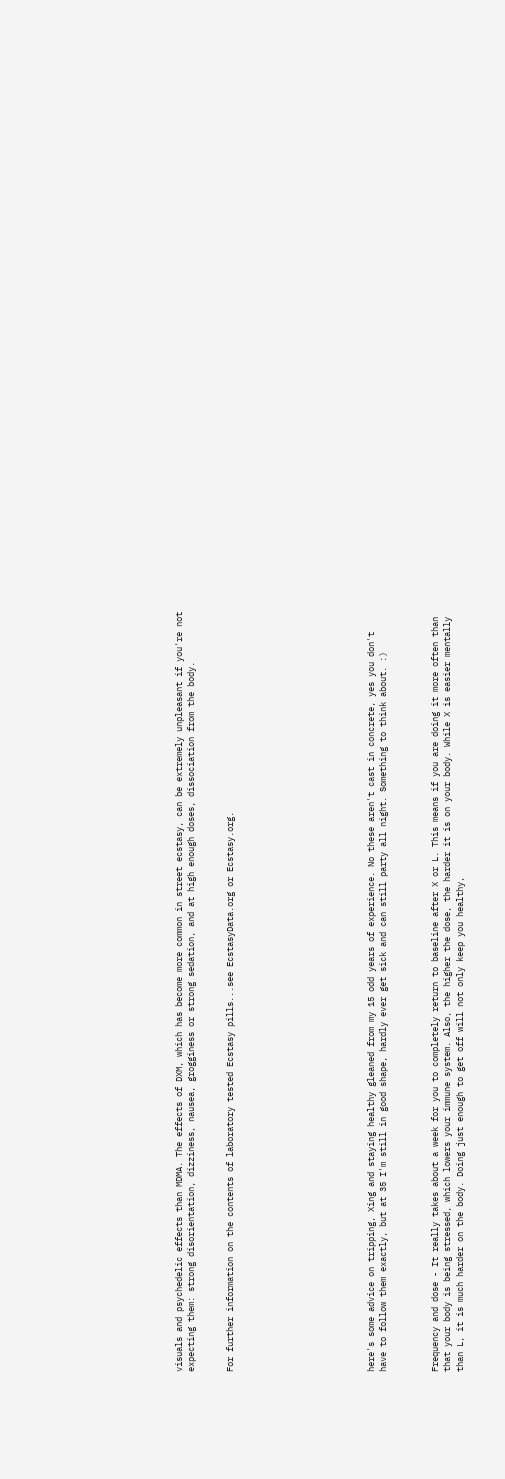visuals and psychedelic effects than MDMA. The effects of DXM, which has become more common in street ecstasy, can be extremely unpleasant if you're not expecting them: strong disorientation, dizziness, nausea, grogginess or strong sedation, and at high enough doses, dissociation from the body.


For further information on the contents of laboratory tested Ecstasy pills...see EcstasyData.org or Ecstasy.org.










here's some advice on tripping, Xing and staying healthy gleaned from my 15 odd years of experience. No these aren't cast in concrete, yes you don't have to follow them exactly, but at 35 I'm still in good shape, hardly ever get sick and can still party all night. Something to think about. :)



Frequency and dose - It really takes about a week for you to completely return to baseline after X or L. This means if you are doing it more often than that your body is being stressed, which lowers your immune system. Also, the higher the dose, the harder it is on your body. While X is easier mentally than L, it is much harder on the body. Doing just enough to get off will not only keep you healthy,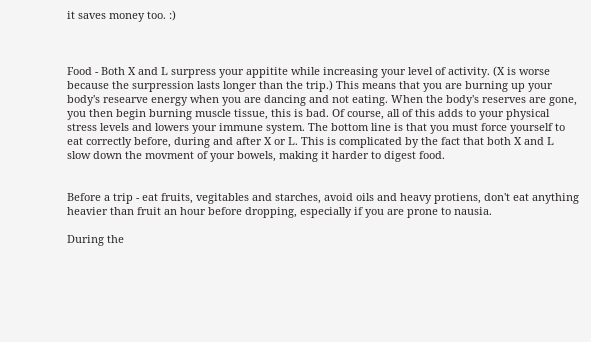it saves money too. :)



Food - Both X and L surpress your appitite while increasing your level of activity. (X is worse because the surpression lasts longer than the trip.) This means that you are burning up your body's researve energy when you are dancing and not eating. When the body's reserves are gone, you then begin burning muscle tissue, this is bad. Of course, all of this adds to your physical stress levels and lowers your immune system. The bottom line is that you must force yourself to eat correctly before, during and after X or L. This is complicated by the fact that both X and L slow down the movment of your bowels, making it harder to digest food.


Before a trip - eat fruits, vegitables and starches, avoid oils and heavy protiens, don't eat anything heavier than fruit an hour before dropping, especially if you are prone to nausia.

During the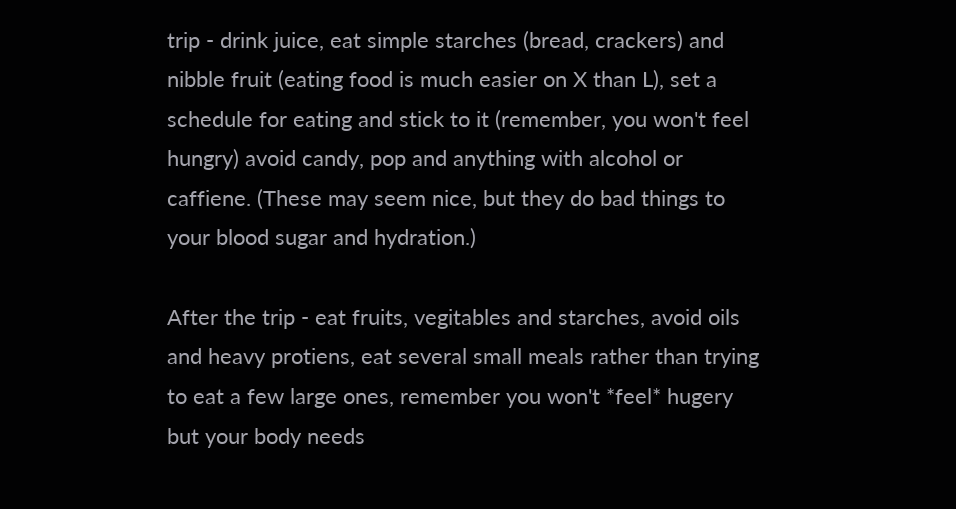trip - drink juice, eat simple starches (bread, crackers) and nibble fruit (eating food is much easier on X than L), set a schedule for eating and stick to it (remember, you won't feel hungry) avoid candy, pop and anything with alcohol or caffiene. (These may seem nice, but they do bad things to your blood sugar and hydration.)

After the trip - eat fruits, vegitables and starches, avoid oils and heavy protiens, eat several small meals rather than trying to eat a few large ones, remember you won't *feel* hugery but your body needs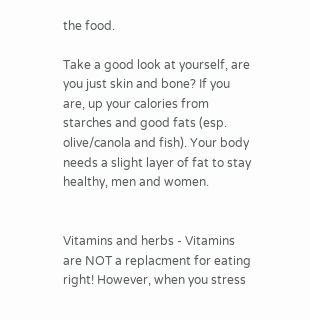the food.

Take a good look at yourself, are you just skin and bone? If you are, up your calories from starches and good fats (esp. olive/canola and fish). Your body needs a slight layer of fat to stay healthy, men and women.


Vitamins and herbs - Vitamins are NOT a replacment for eating right! However, when you stress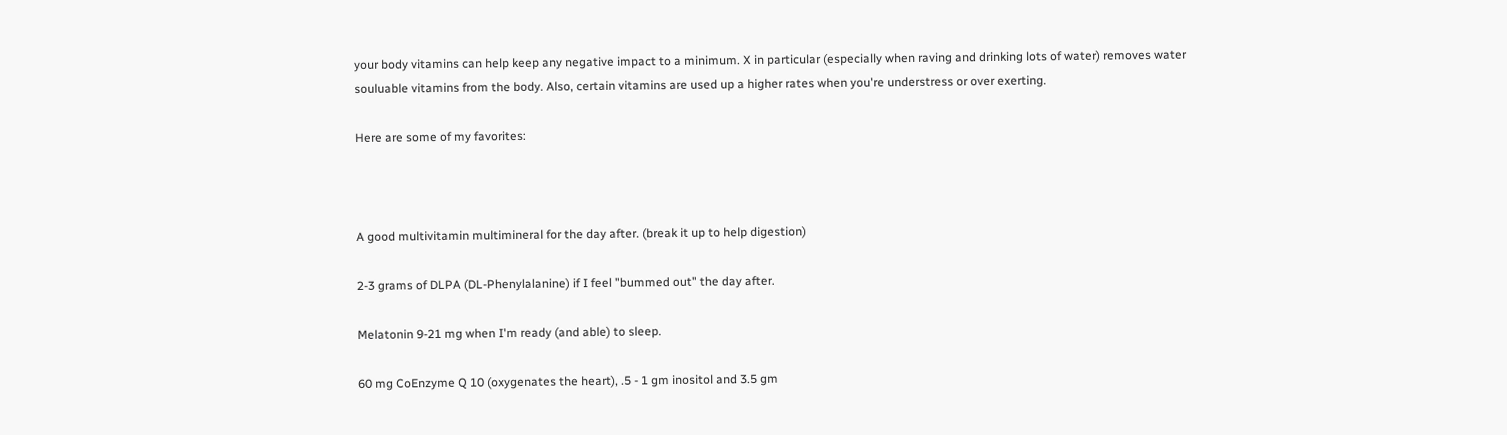your body vitamins can help keep any negative impact to a minimum. X in particular (especially when raving and drinking lots of water) removes water souluable vitamins from the body. Also, certain vitamins are used up a higher rates when you're understress or over exerting.

Here are some of my favorites:



A good multivitamin multimineral for the day after. (break it up to help digestion)

2-3 grams of DLPA (DL-Phenylalanine) if I feel "bummed out" the day after.

Melatonin 9-21 mg when I'm ready (and able) to sleep.

60 mg CoEnzyme Q 10 (oxygenates the heart), .5 - 1 gm inositol and 3.5 gm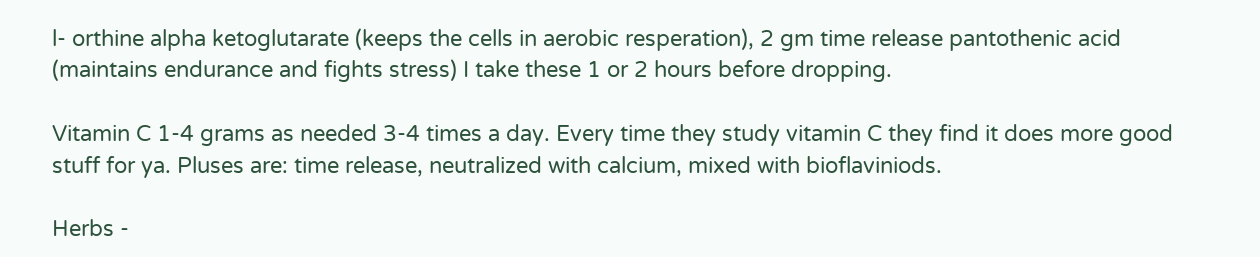l- orthine alpha ketoglutarate (keeps the cells in aerobic resperation), 2 gm time release pantothenic acid (maintains endurance and fights stress) I take these 1 or 2 hours before dropping.

Vitamin C 1-4 grams as needed 3-4 times a day. Every time they study vitamin C they find it does more good stuff for ya. Pluses are: time release, neutralized with calcium, mixed with bioflaviniods.

Herbs -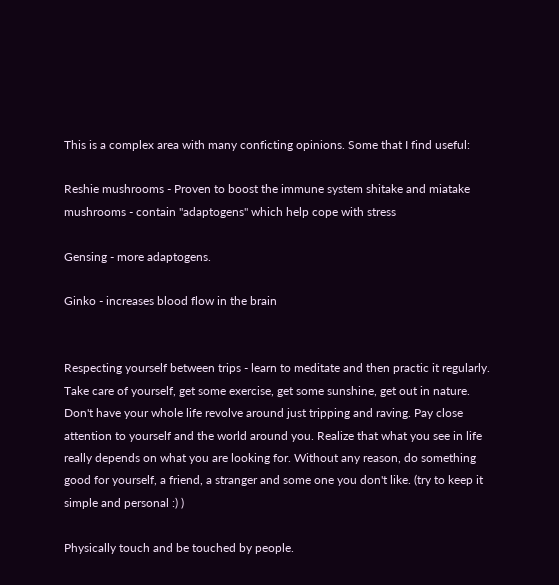This is a complex area with many conficting opinions. Some that I find useful:

Reshie mushrooms - Proven to boost the immune system shitake and miatake mushrooms - contain "adaptogens" which help cope with stress

Gensing - more adaptogens.

Ginko - increases blood flow in the brain


Respecting yourself between trips - learn to meditate and then practic it regularly. Take care of yourself, get some exercise, get some sunshine, get out in nature. Don't have your whole life revolve around just tripping and raving. Pay close attention to yourself and the world around you. Realize that what you see in life really depends on what you are looking for. Without any reason, do something good for yourself, a friend, a stranger and some one you don't like. (try to keep it simple and personal :) )

Physically touch and be touched by people.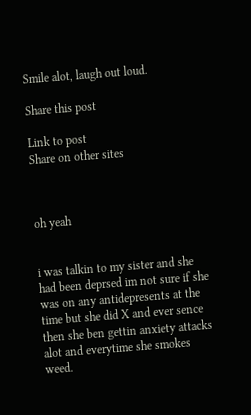Smile alot, laugh out loud.

Share this post

Link to post
Share on other sites



oh yeah


i was talkin to my sister and she had been deprsed im not sure if she was on any antidepresents at the time but she did X and ever sence then she ben gettin anxiety attacks alot and everytime she smokes weed.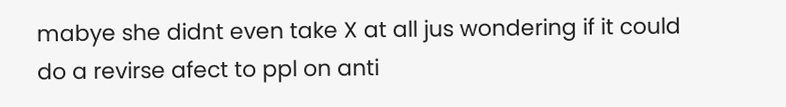mabye she didnt even take X at all jus wondering if it could do a revirse afect to ppl on anti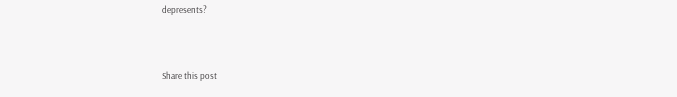depresents?



Share this post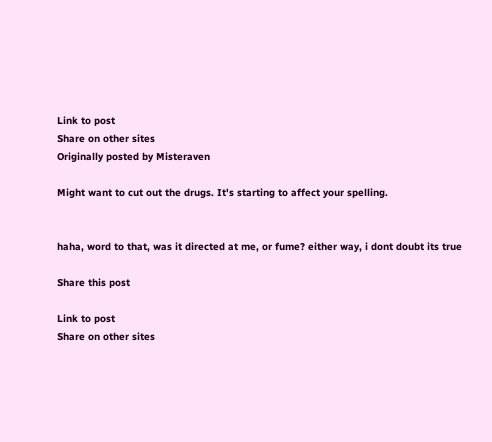Link to post
Share on other sites
Originally posted by Misteraven

Might want to cut out the drugs. It's starting to affect your spelling.


haha, word to that, was it directed at me, or fume? either way, i dont doubt its true

Share this post

Link to post
Share on other sites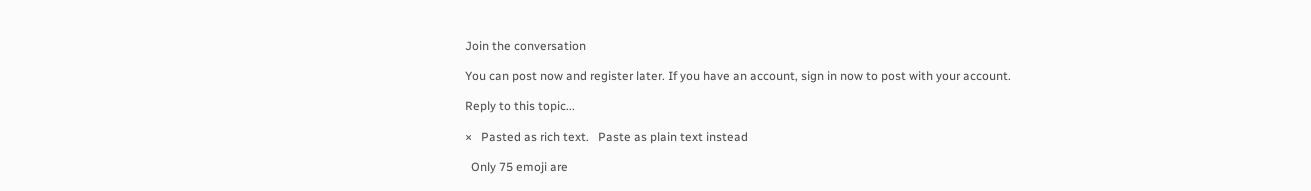Join the conversation

You can post now and register later. If you have an account, sign in now to post with your account.

Reply to this topic...

×   Pasted as rich text.   Paste as plain text instead

  Only 75 emoji are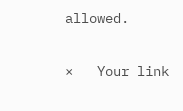allowed.

×   Your link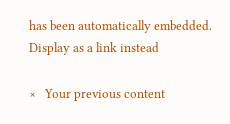has been automatically embedded.   Display as a link instead

×   Your previous content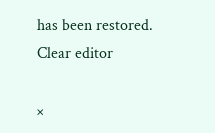has been restored.   Clear editor

×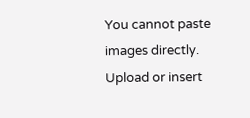You cannot paste images directly. Upload or insert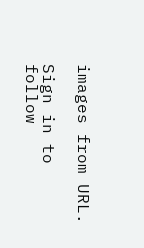images from URL.

Sign in to follow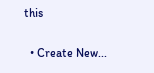this

  • Create New...